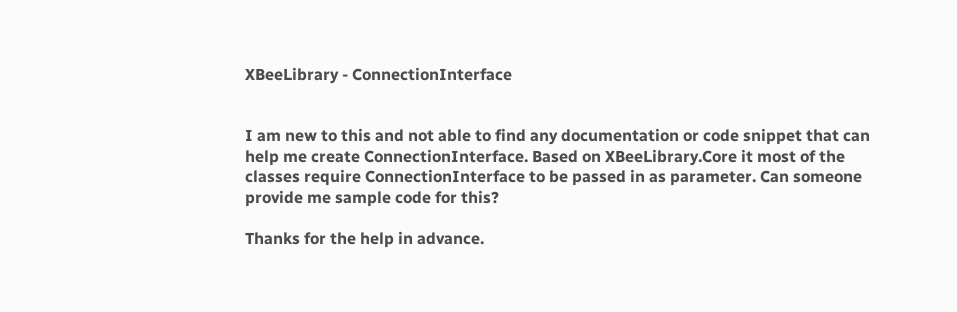XBeeLibrary - ConnectionInterface


I am new to this and not able to find any documentation or code snippet that can help me create ConnectionInterface. Based on XBeeLibrary.Core it most of the classes require ConnectionInterface to be passed in as parameter. Can someone provide me sample code for this?

Thanks for the help in advance.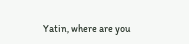Yatin, where are you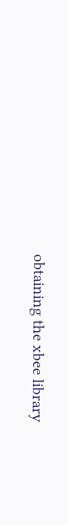obtaining the xbee library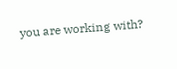you are working with?